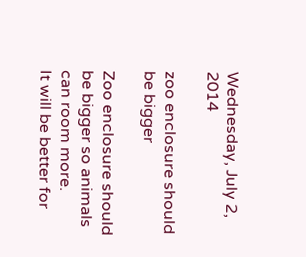Wednesday, July 2, 2014

zoo enclosure should be bigger

Zoo enclosure should be bigger so animals can room more.
It will be better for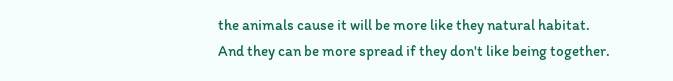the animals cause it will be more like they natural habitat.
And they can be more spread if they don't like being together.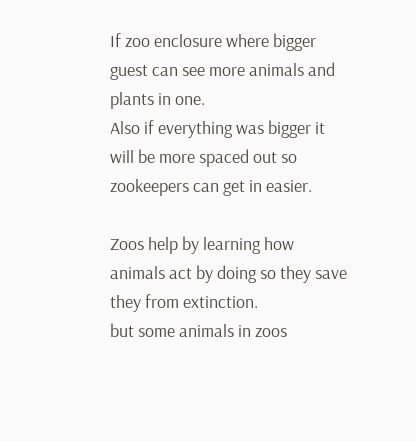If zoo enclosure where bigger guest can see more animals and plants in one.
Also if everything was bigger it will be more spaced out so zookeepers can get in easier.

Zoos help by learning how animals act by doing so they save they from extinction.
but some animals in zoos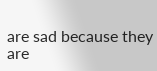are sad because they are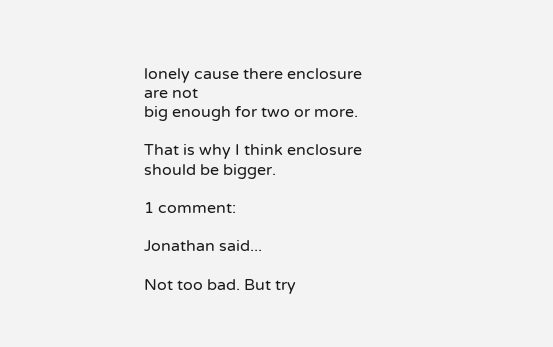lonely cause there enclosure are not
big enough for two or more.

That is why I think enclosure should be bigger.

1 comment:

Jonathan said...

Not too bad. But try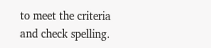to meet the criteria and check spelling.